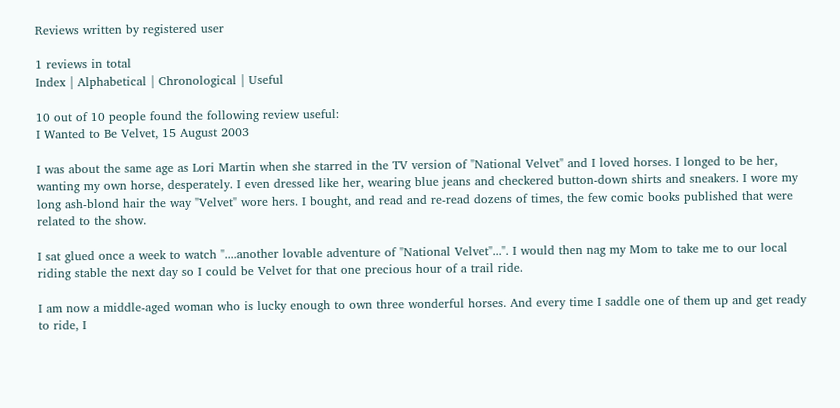Reviews written by registered user

1 reviews in total
Index | Alphabetical | Chronological | Useful

10 out of 10 people found the following review useful:
I Wanted to Be Velvet, 15 August 2003

I was about the same age as Lori Martin when she starred in the TV version of "National Velvet" and I loved horses. I longed to be her, wanting my own horse, desperately. I even dressed like her, wearing blue jeans and checkered button-down shirts and sneakers. I wore my long ash-blond hair the way "Velvet" wore hers. I bought, and read and re-read dozens of times, the few comic books published that were related to the show.

I sat glued once a week to watch "....another lovable adventure of "National Velvet"...". I would then nag my Mom to take me to our local riding stable the next day so I could be Velvet for that one precious hour of a trail ride.

I am now a middle-aged woman who is lucky enough to own three wonderful horses. And every time I saddle one of them up and get ready to ride, I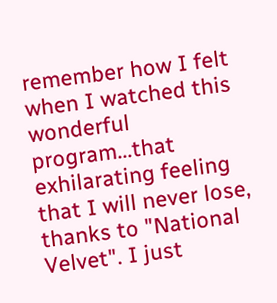remember how I felt when I watched this wonderful program...that exhilarating feeling that I will never lose, thanks to "National Velvet". I just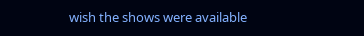wish the shows were available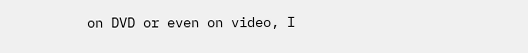on DVD or even on video, I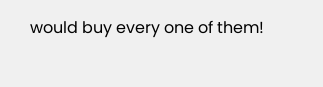would buy every one of them!